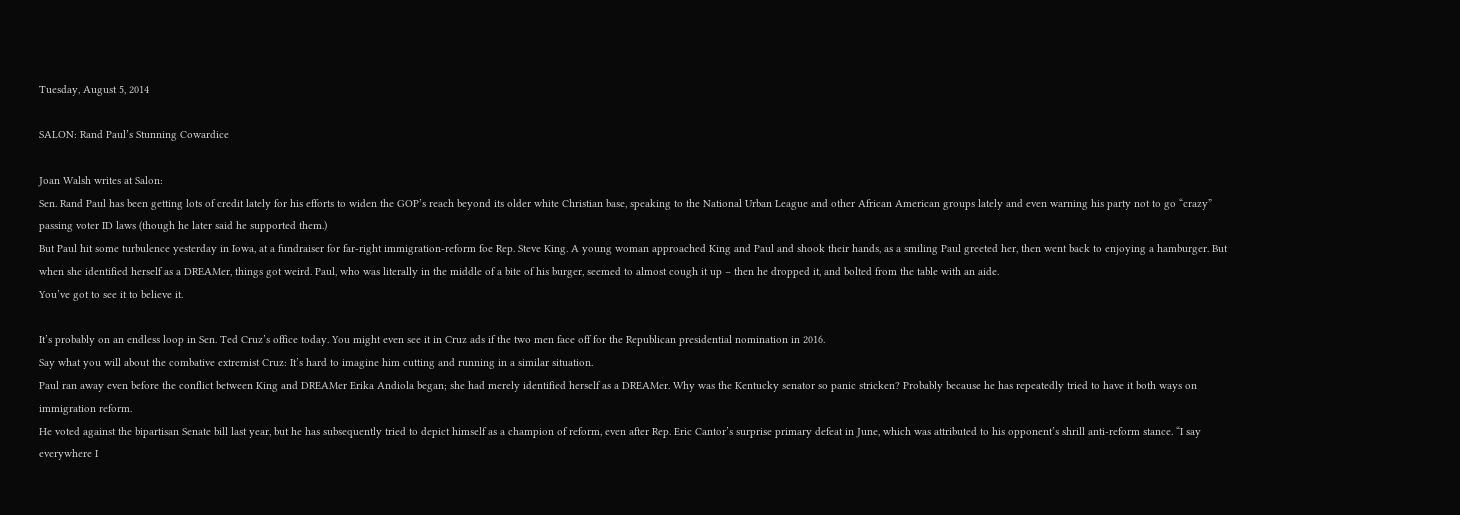Tuesday, August 5, 2014

SALON: Rand Paul’s Stunning Cowardice

Joan Walsh writes at Salon:
Sen. Rand Paul has been getting lots of credit lately for his efforts to widen the GOP’s reach beyond its older white Christian base, speaking to the National Urban League and other African American groups lately and even warning his party not to go “crazy” passing voter ID laws (though he later said he supported them.)
But Paul hit some turbulence yesterday in Iowa, at a fundraiser for far-right immigration-reform foe Rep. Steve King. A young woman approached King and Paul and shook their hands, as a smiling Paul greeted her, then went back to enjoying a hamburger. But when she identified herself as a DREAMer, things got weird. Paul, who was literally in the middle of a bite of his burger, seemed to almost cough it up – then he dropped it, and bolted from the table with an aide.
You’ve got to see it to believe it.

It’s probably on an endless loop in Sen. Ted Cruz’s office today. You might even see it in Cruz ads if the two men face off for the Republican presidential nomination in 2016.
Say what you will about the combative extremist Cruz: It’s hard to imagine him cutting and running in a similar situation.
Paul ran away even before the conflict between King and DREAMer Erika Andiola began; she had merely identified herself as a DREAMer. Why was the Kentucky senator so panic stricken? Probably because he has repeatedly tried to have it both ways on immigration reform.
He voted against the bipartisan Senate bill last year, but he has subsequently tried to depict himself as a champion of reform, even after Rep. Eric Cantor’s surprise primary defeat in June, which was attributed to his opponent’s shrill anti-reform stance. “I say everywhere I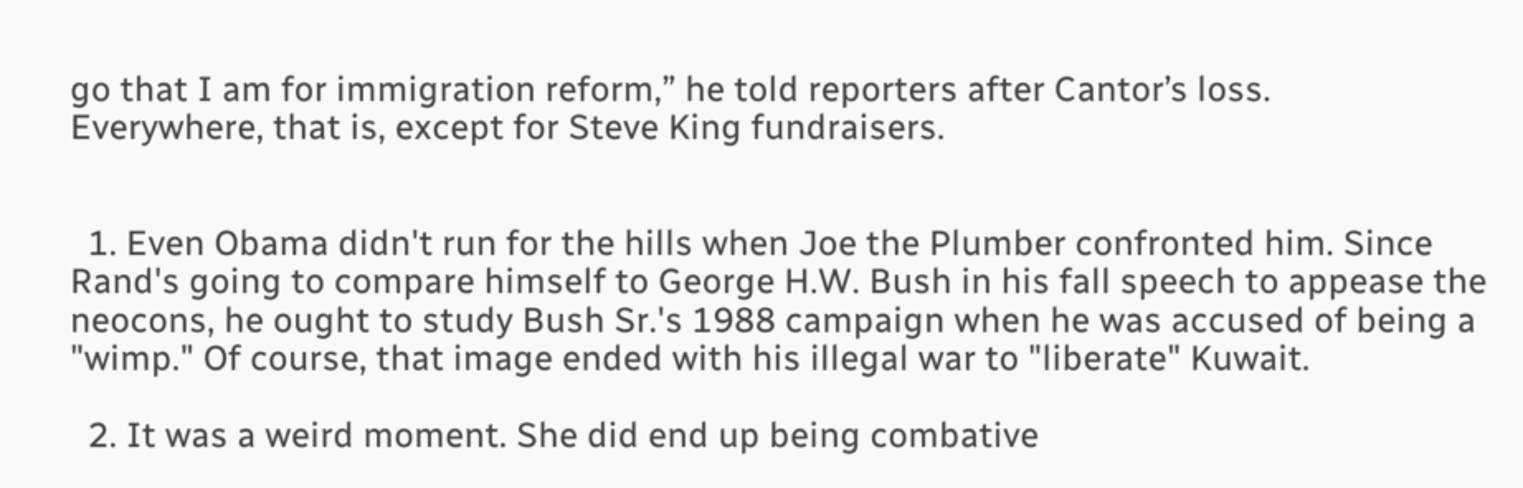go that I am for immigration reform,” he told reporters after Cantor’s loss.
Everywhere, that is, except for Steve King fundraisers.


  1. Even Obama didn't run for the hills when Joe the Plumber confronted him. Since Rand's going to compare himself to George H.W. Bush in his fall speech to appease the neocons, he ought to study Bush Sr.'s 1988 campaign when he was accused of being a "wimp." Of course, that image ended with his illegal war to "liberate" Kuwait.

  2. It was a weird moment. She did end up being combative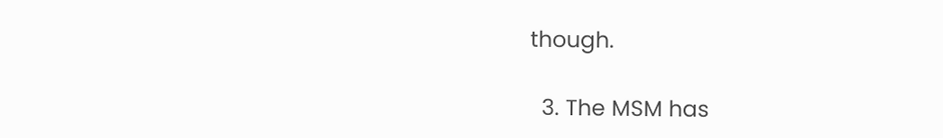though.

  3. The MSM has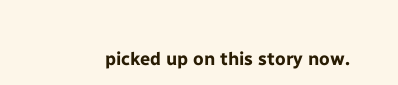picked up on this story now.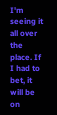I'm seeing it all over the place. If I had to bet, it will be on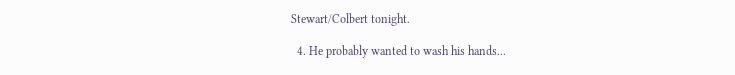Stewart/Colbert tonight.

  4. He probably wanted to wash his hands...